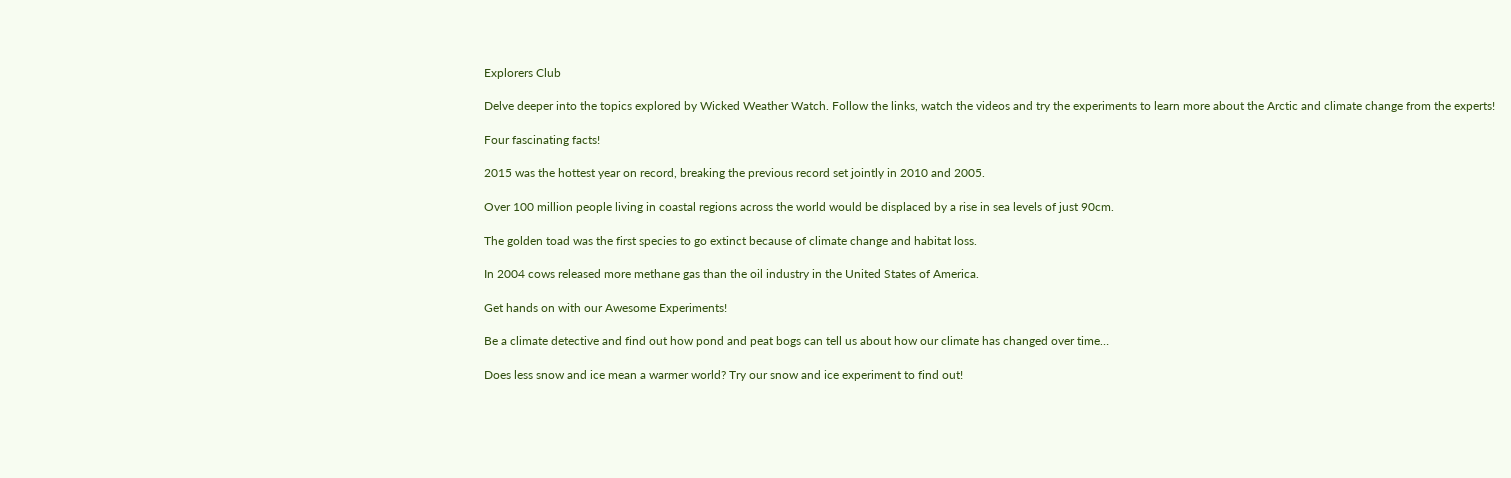Explorers Club

Delve deeper into the topics explored by Wicked Weather Watch. Follow the links, watch the videos and try the experiments to learn more about the Arctic and climate change from the experts!

Four fascinating facts!

2015 was the hottest year on record, breaking the previous record set jointly in 2010 and 2005.

Over 100 million people living in coastal regions across the world would be displaced by a rise in sea levels of just 90cm.

The golden toad was the first species to go extinct because of climate change and habitat loss.

In 2004 cows released more methane gas than the oil industry in the United States of America.

Get hands on with our Awesome Experiments!

Be a climate detective and find out how pond and peat bogs can tell us about how our climate has changed over time…

Does less snow and ice mean a warmer world? Try our snow and ice experiment to find out!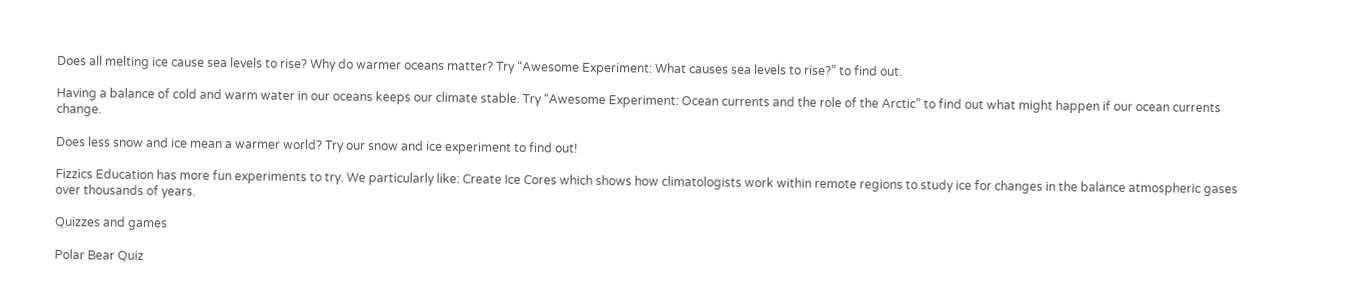Does all melting ice cause sea levels to rise? Why do warmer oceans matter? Try “Awesome Experiment: What causes sea levels to rise?” to find out.

Having a balance of cold and warm water in our oceans keeps our climate stable. Try “Awesome Experiment: Ocean currents and the role of the Arctic” to find out what might happen if our ocean currents change.

Does less snow and ice mean a warmer world? Try our snow and ice experiment to find out!

Fizzics Education has more fun experiments to try. We particularly like: Create Ice Cores which shows how climatologists work within remote regions to study ice for changes in the balance atmospheric gases over thousands of years.

Quizzes and games

Polar Bear Quiz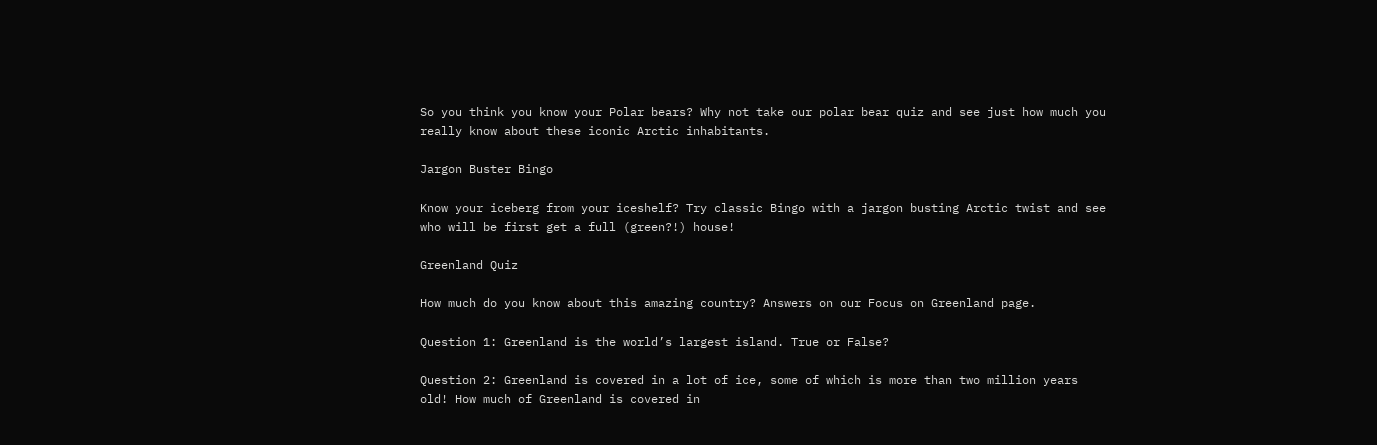So you think you know your Polar bears? Why not take our polar bear quiz and see just how much you really know about these iconic Arctic inhabitants.

Jargon Buster Bingo

Know your iceberg from your iceshelf? Try classic Bingo with a jargon busting Arctic twist and see who will be first get a full (green?!) house!

Greenland Quiz

How much do you know about this amazing country? Answers on our Focus on Greenland page.

Question 1: Greenland is the world’s largest island. True or False?

Question 2: Greenland is covered in a lot of ice, some of which is more than two million years old! How much of Greenland is covered in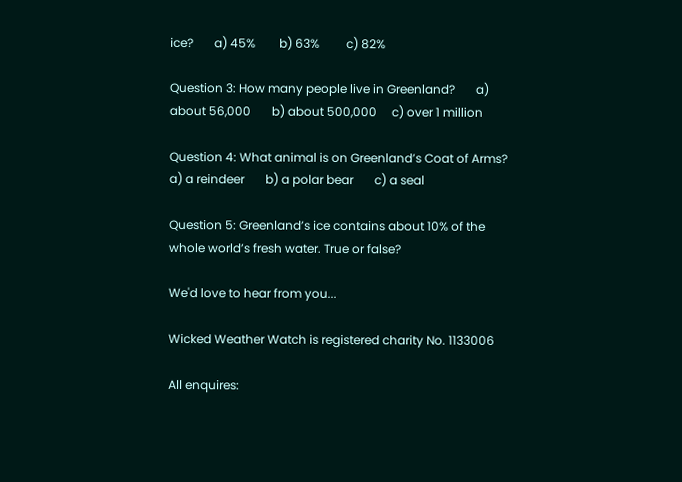ice?       a) 45%        b) 63%         c) 82%

Question 3: How many people live in Greenland?       a) about 56,000       b) about 500,000     c) over 1 million

Question 4: What animal is on Greenland’s Coat of Arms?       a) a reindeer       b) a polar bear       c) a seal

Question 5: Greenland’s ice contains about 10% of the whole world’s fresh water. True or false?

We'd love to hear from you...

Wicked Weather Watch is registered charity No. 1133006

All enquires: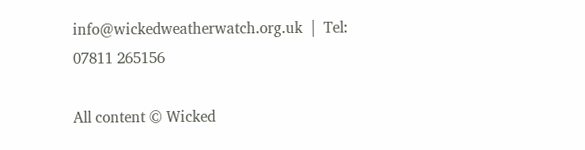info@wickedweatherwatch.org.uk  |  Tel: 07811 265156

All content © Wicked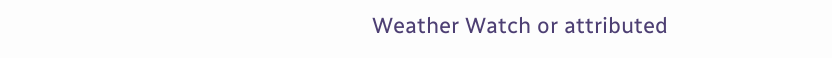Weather Watch or attributed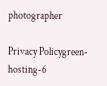photographer

Privacy Policygreen-hosting-6